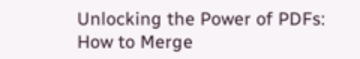Unlocking the Power of PDFs: How to Merge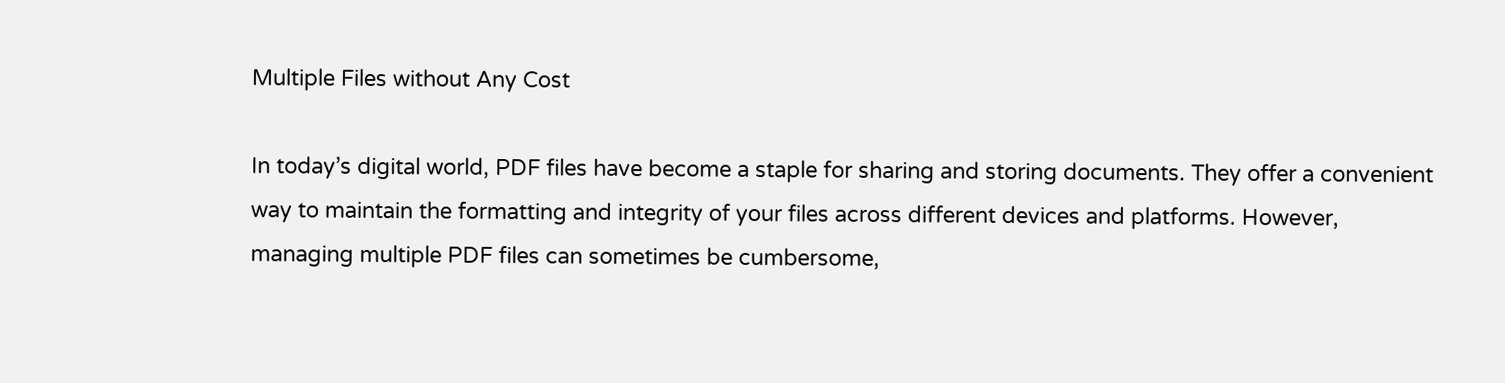Multiple Files without Any Cost

In today’s digital world, PDF files have become a staple for sharing and storing documents. They offer a convenient way to maintain the formatting and integrity of your files across different devices and platforms. However, managing multiple PDF files can sometimes be cumbersome,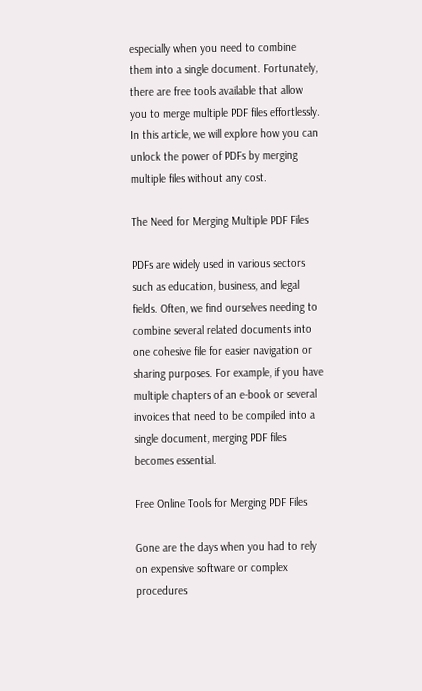especially when you need to combine them into a single document. Fortunately, there are free tools available that allow you to merge multiple PDF files effortlessly. In this article, we will explore how you can unlock the power of PDFs by merging multiple files without any cost.

The Need for Merging Multiple PDF Files

PDFs are widely used in various sectors such as education, business, and legal fields. Often, we find ourselves needing to combine several related documents into one cohesive file for easier navigation or sharing purposes. For example, if you have multiple chapters of an e-book or several invoices that need to be compiled into a single document, merging PDF files becomes essential.

Free Online Tools for Merging PDF Files

Gone are the days when you had to rely on expensive software or complex procedures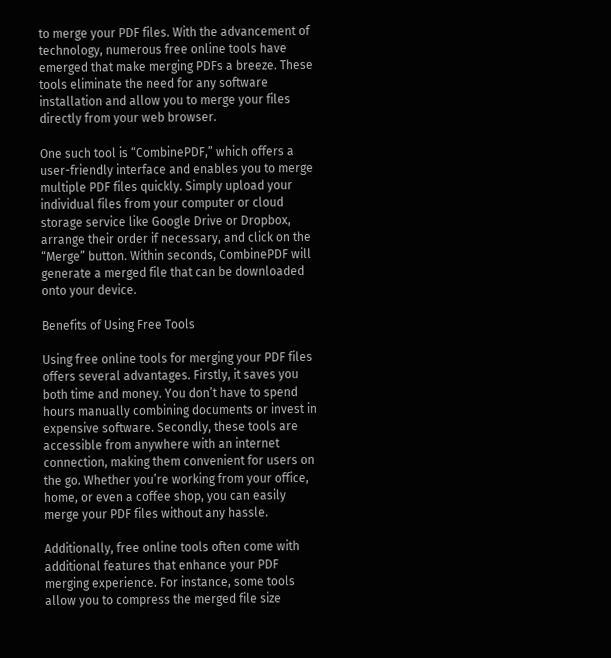to merge your PDF files. With the advancement of technology, numerous free online tools have emerged that make merging PDFs a breeze. These tools eliminate the need for any software installation and allow you to merge your files directly from your web browser.

One such tool is “CombinePDF,” which offers a user-friendly interface and enables you to merge multiple PDF files quickly. Simply upload your individual files from your computer or cloud storage service like Google Drive or Dropbox, arrange their order if necessary, and click on the “Merge” button. Within seconds, CombinePDF will generate a merged file that can be downloaded onto your device.

Benefits of Using Free Tools

Using free online tools for merging your PDF files offers several advantages. Firstly, it saves you both time and money. You don’t have to spend hours manually combining documents or invest in expensive software. Secondly, these tools are accessible from anywhere with an internet connection, making them convenient for users on the go. Whether you’re working from your office, home, or even a coffee shop, you can easily merge your PDF files without any hassle.

Additionally, free online tools often come with additional features that enhance your PDF merging experience. For instance, some tools allow you to compress the merged file size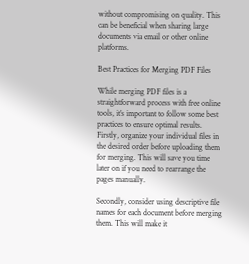without compromising on quality. This can be beneficial when sharing large documents via email or other online platforms.

Best Practices for Merging PDF Files

While merging PDF files is a straightforward process with free online tools, it’s important to follow some best practices to ensure optimal results. Firstly, organize your individual files in the desired order before uploading them for merging. This will save you time later on if you need to rearrange the pages manually.

Secondly, consider using descriptive file names for each document before merging them. This will make it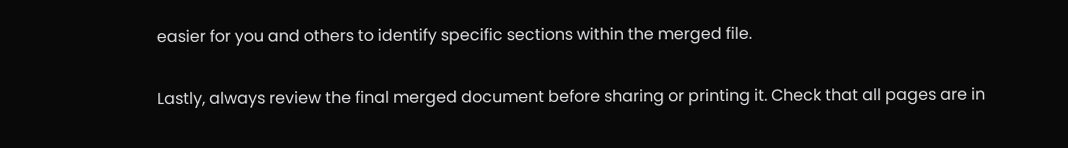easier for you and others to identify specific sections within the merged file.

Lastly, always review the final merged document before sharing or printing it. Check that all pages are in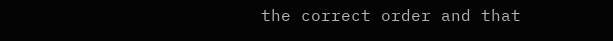the correct order and that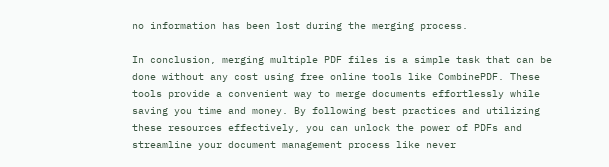no information has been lost during the merging process.

In conclusion, merging multiple PDF files is a simple task that can be done without any cost using free online tools like CombinePDF. These tools provide a convenient way to merge documents effortlessly while saving you time and money. By following best practices and utilizing these resources effectively, you can unlock the power of PDFs and streamline your document management process like never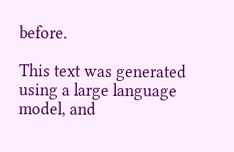before.

This text was generated using a large language model, and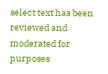select text has been reviewed and moderated for purposes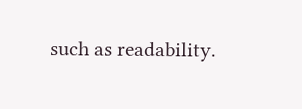such as readability.